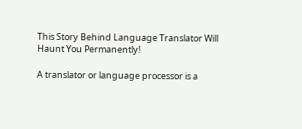This Story Behind Language Translator Will Haunt You Permanently!

A translator or language processor is a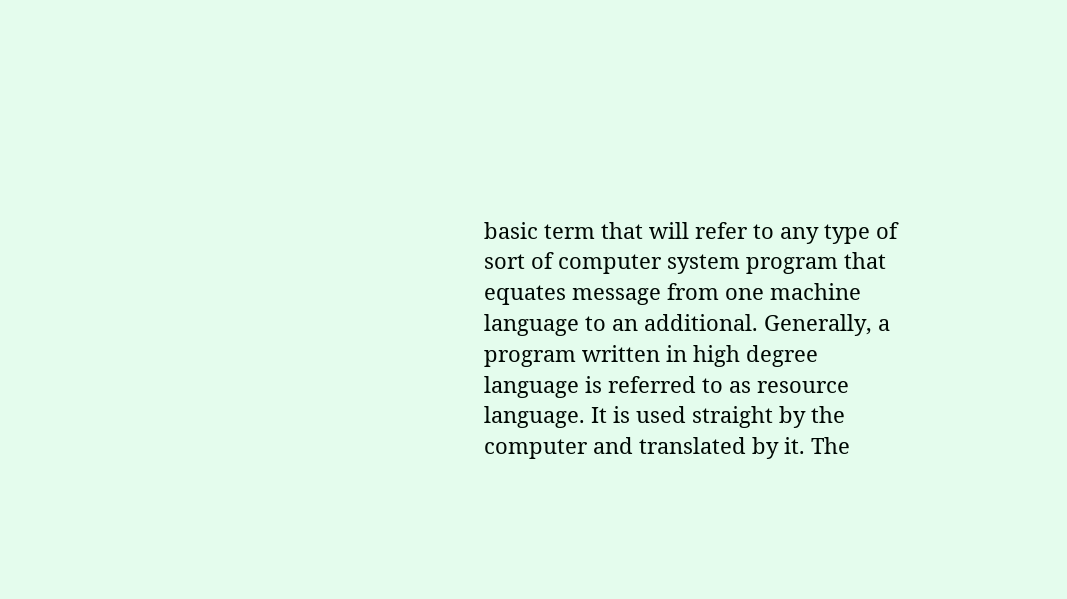basic term that will refer to any type of sort of computer system program that equates message from one machine language to an additional. Generally, a program written in high degree language is referred to as resource language. It is used straight by the computer and translated by it. The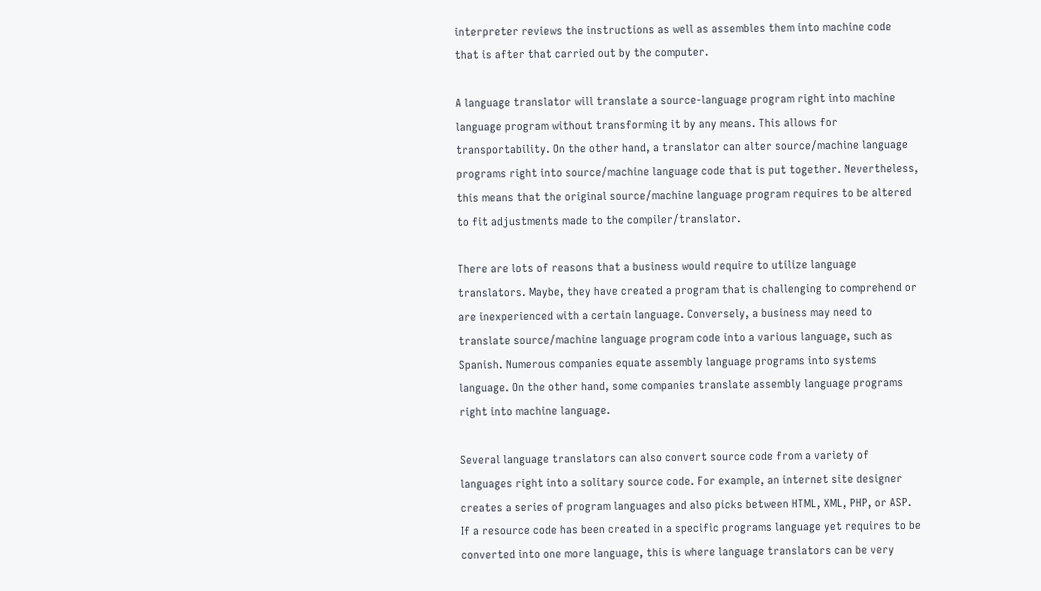interpreter reviews the instructions as well as assembles them into machine code that is after that carried out by the computer.

A language translator will translate a source-language program right into machine language program without transforming it by any means. This allows for transportability. On the other hand, a translator can alter source/machine language programs right into source/machine language code that is put together. Nevertheless, this means that the original source/machine language program requires to be altered to fit adjustments made to the compiler/translator.

There are lots of reasons that a business would require to utilize language translators. Maybe, they have created a program that is challenging to comprehend or are inexperienced with a certain language. Conversely, a business may need to translate source/machine language program code into a various language, such as Spanish. Numerous companies equate assembly language programs into systems language. On the other hand, some companies translate assembly language programs right into machine language.

Several language translators can also convert source code from a variety of languages right into a solitary source code. For example, an internet site designer creates a series of program languages and also picks between HTML, XML, PHP, or ASP. If a resource code has been created in a specific programs language yet requires to be converted into one more language, this is where language translators can be very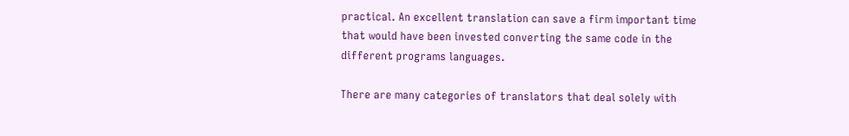practical. An excellent translation can save a firm important time that would have been invested converting the same code in the different programs languages.

There are many categories of translators that deal solely with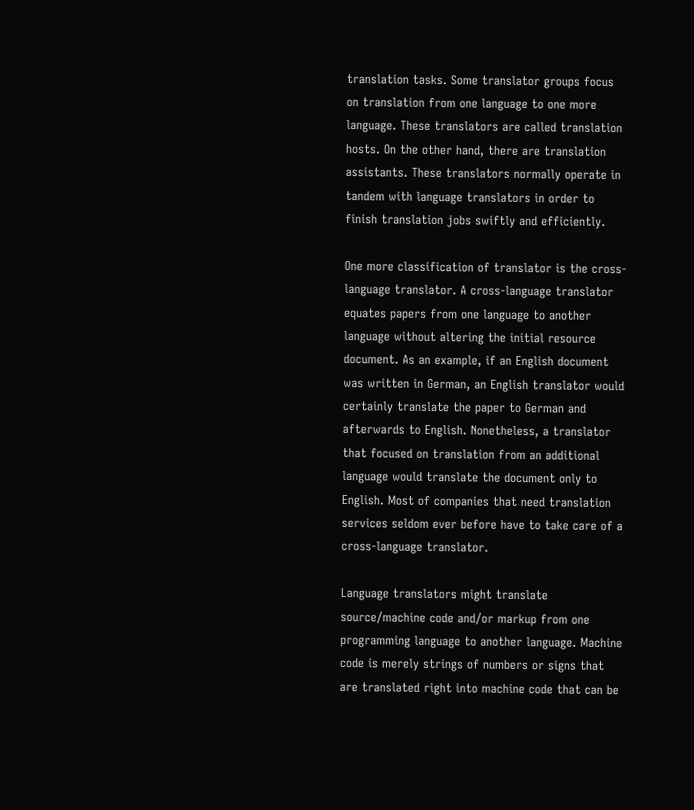translation tasks. Some translator groups focus on translation from one language to one more language. These translators are called translation hosts. On the other hand, there are translation assistants. These translators normally operate in tandem with language translators in order to finish translation jobs swiftly and efficiently.

One more classification of translator is the cross-language translator. A cross-language translator equates papers from one language to another language without altering the initial resource document. As an example, if an English document was written in German, an English translator would certainly translate the paper to German and afterwards to English. Nonetheless, a translator that focused on translation from an additional language would translate the document only to English. Most of companies that need translation services seldom ever before have to take care of a cross-language translator.

Language translators might translate source/machine code and/or markup from one programming language to another language. Machine code is merely strings of numbers or signs that are translated right into machine code that can be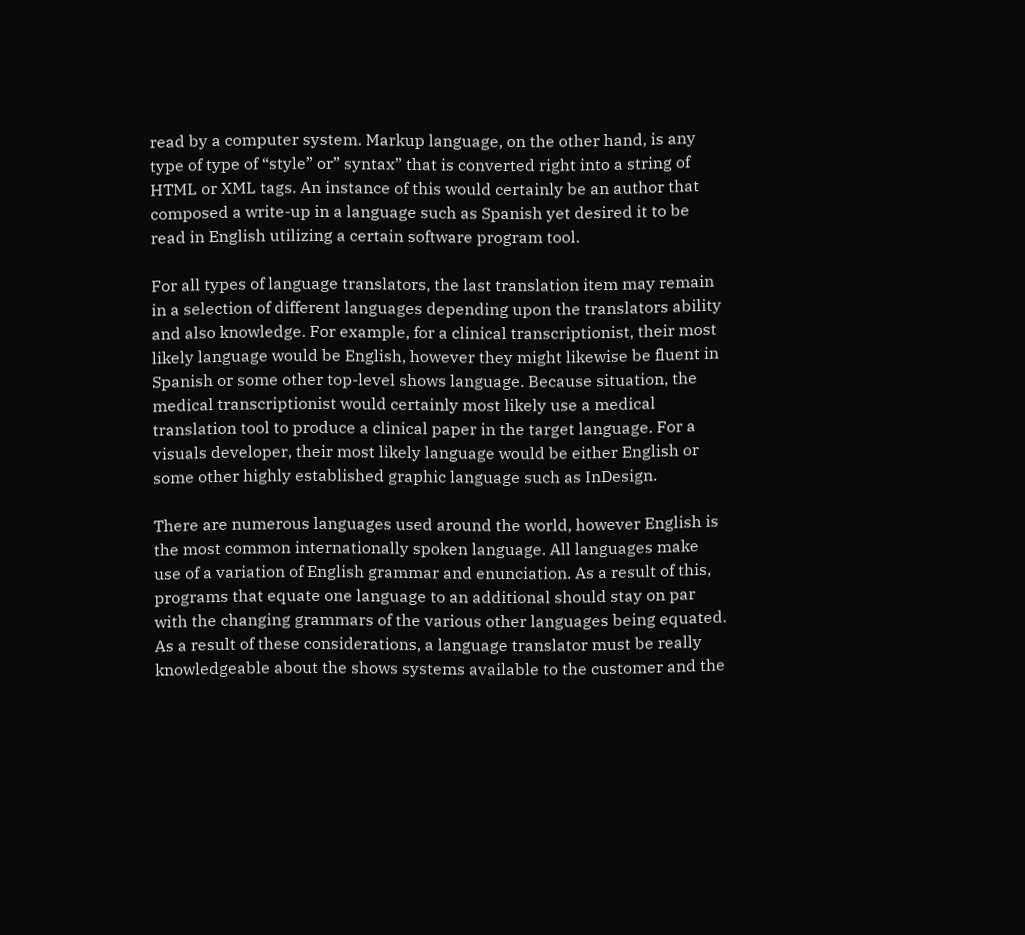read by a computer system. Markup language, on the other hand, is any type of type of “style” or” syntax” that is converted right into a string of HTML or XML tags. An instance of this would certainly be an author that composed a write-up in a language such as Spanish yet desired it to be read in English utilizing a certain software program tool.

For all types of language translators, the last translation item may remain in a selection of different languages depending upon the translators ability and also knowledge. For example, for a clinical transcriptionist, their most likely language would be English, however they might likewise be fluent in Spanish or some other top-level shows language. Because situation, the medical transcriptionist would certainly most likely use a medical translation tool to produce a clinical paper in the target language. For a visuals developer, their most likely language would be either English or some other highly established graphic language such as InDesign.

There are numerous languages used around the world, however English is the most common internationally spoken language. All languages make use of a variation of English grammar and enunciation. As a result of this, programs that equate one language to an additional should stay on par with the changing grammars of the various other languages being equated. As a result of these considerations, a language translator must be really knowledgeable about the shows systems available to the customer and the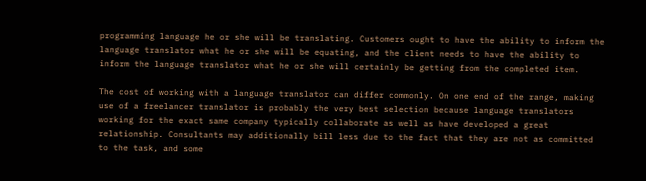programming language he or she will be translating. Customers ought to have the ability to inform the language translator what he or she will be equating, and the client needs to have the ability to inform the language translator what he or she will certainly be getting from the completed item.

The cost of working with a language translator can differ commonly. On one end of the range, making use of a freelancer translator is probably the very best selection because language translators working for the exact same company typically collaborate as well as have developed a great relationship. Consultants may additionally bill less due to the fact that they are not as committed to the task, and some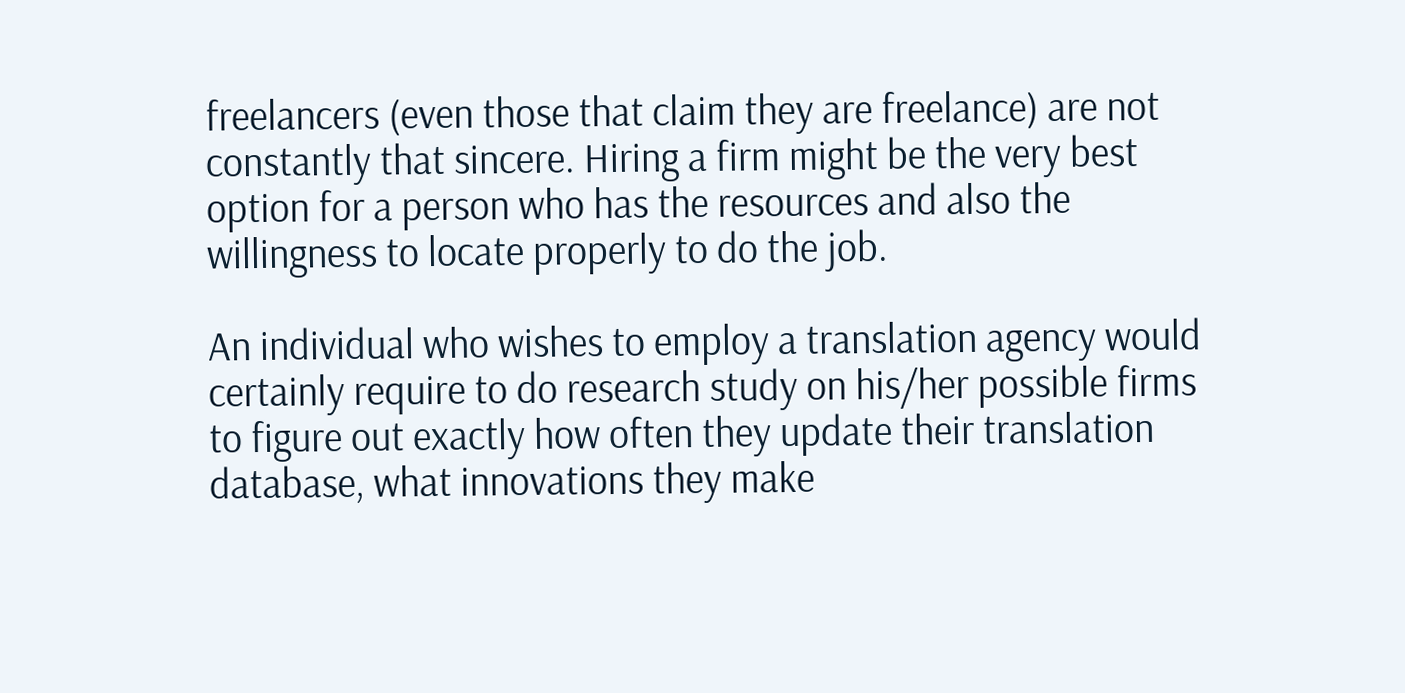freelancers (even those that claim they are freelance) are not constantly that sincere. Hiring a firm might be the very best option for a person who has the resources and also the willingness to locate properly to do the job.

An individual who wishes to employ a translation agency would certainly require to do research study on his/her possible firms to figure out exactly how often they update their translation database, what innovations they make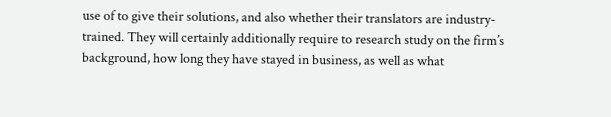use of to give their solutions, and also whether their translators are industry-trained. They will certainly additionally require to research study on the firm’s background, how long they have stayed in business, as well as what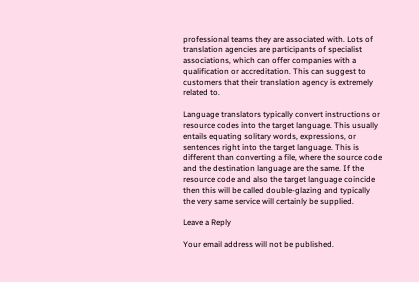professional teams they are associated with. Lots of translation agencies are participants of specialist associations, which can offer companies with a qualification or accreditation. This can suggest to customers that their translation agency is extremely related to.

Language translators typically convert instructions or resource codes into the target language. This usually entails equating solitary words, expressions, or sentences right into the target language. This is different than converting a file, where the source code and the destination language are the same. If the resource code and also the target language coincide then this will be called double-glazing and typically the very same service will certainly be supplied.

Leave a Reply

Your email address will not be published.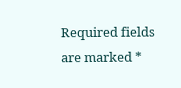Required fields are marked *